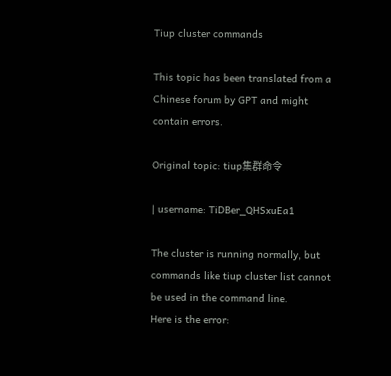Tiup cluster commands

This topic has been translated from a Chinese forum by GPT and might contain errors.

Original topic: tiup集群命令

| username: TiDBer_QHSxuEa1

The cluster is running normally, but commands like tiup cluster list cannot be used in the command line.
Here is the error: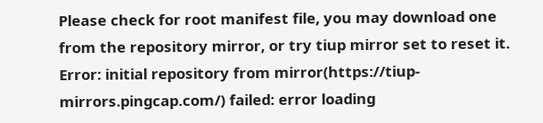Please check for root manifest file, you may download one from the repository mirror, or try tiup mirror set to reset it.
Error: initial repository from mirror(https://tiup-mirrors.pingcap.com/) failed: error loading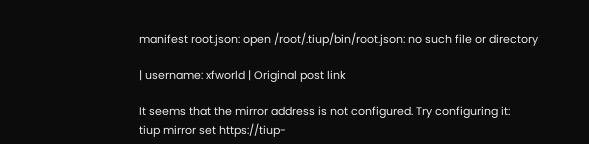manifest root.json: open /root/.tiup/bin/root.json: no such file or directory

| username: xfworld | Original post link

It seems that the mirror address is not configured. Try configuring it:
tiup mirror set https://tiup-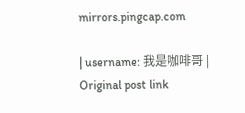mirrors.pingcap.com

| username: 我是咖啡哥 | Original post link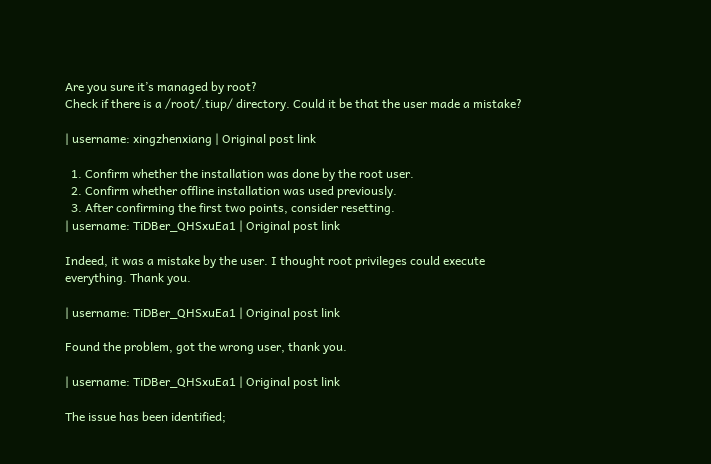Are you sure it’s managed by root?
Check if there is a /root/.tiup/ directory. Could it be that the user made a mistake?

| username: xingzhenxiang | Original post link

  1. Confirm whether the installation was done by the root user.
  2. Confirm whether offline installation was used previously.
  3. After confirming the first two points, consider resetting.
| username: TiDBer_QHSxuEa1 | Original post link

Indeed, it was a mistake by the user. I thought root privileges could execute everything. Thank you.

| username: TiDBer_QHSxuEa1 | Original post link

Found the problem, got the wrong user, thank you.

| username: TiDBer_QHSxuEa1 | Original post link

The issue has been identified;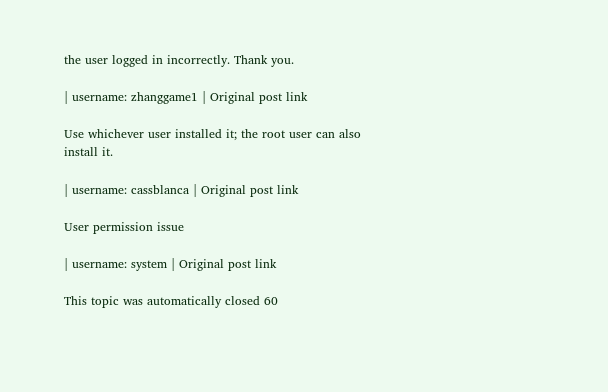the user logged in incorrectly. Thank you.

| username: zhanggame1 | Original post link

Use whichever user installed it; the root user can also install it.

| username: cassblanca | Original post link

User permission issue

| username: system | Original post link

This topic was automatically closed 60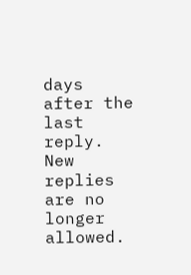days after the last reply. New replies are no longer allowed.